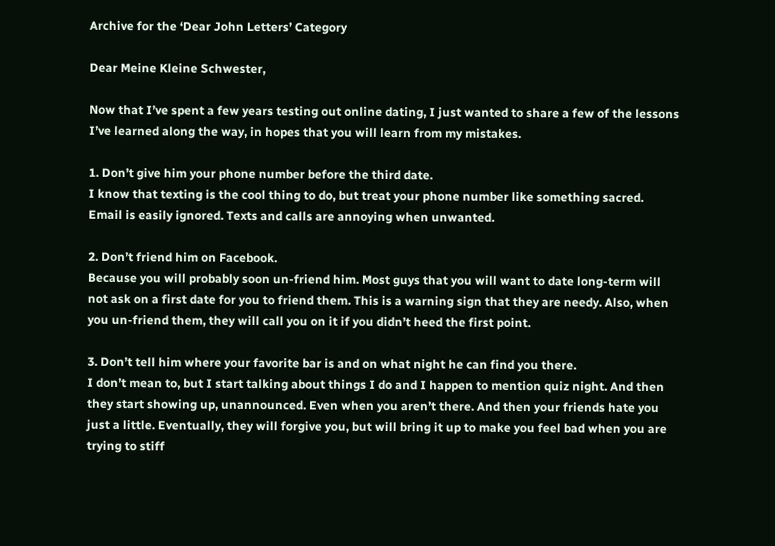Archive for the ‘Dear John Letters’ Category

Dear Meine Kleine Schwester,

Now that I’ve spent a few years testing out online dating, I just wanted to share a few of the lessons I’ve learned along the way, in hopes that you will learn from my mistakes.

1. Don’t give him your phone number before the third date.
I know that texting is the cool thing to do, but treat your phone number like something sacred. Email is easily ignored. Texts and calls are annoying when unwanted.

2. Don’t friend him on Facebook.
Because you will probably soon un-friend him. Most guys that you will want to date long-term will not ask on a first date for you to friend them. This is a warning sign that they are needy. Also, when you un-friend them, they will call you on it if you didn’t heed the first point.

3. Don’t tell him where your favorite bar is and on what night he can find you there.
I don’t mean to, but I start talking about things I do and I happen to mention quiz night. And then they start showing up, unannounced. Even when you aren’t there. And then your friends hate you just a little. Eventually, they will forgive you, but will bring it up to make you feel bad when you are trying to stiff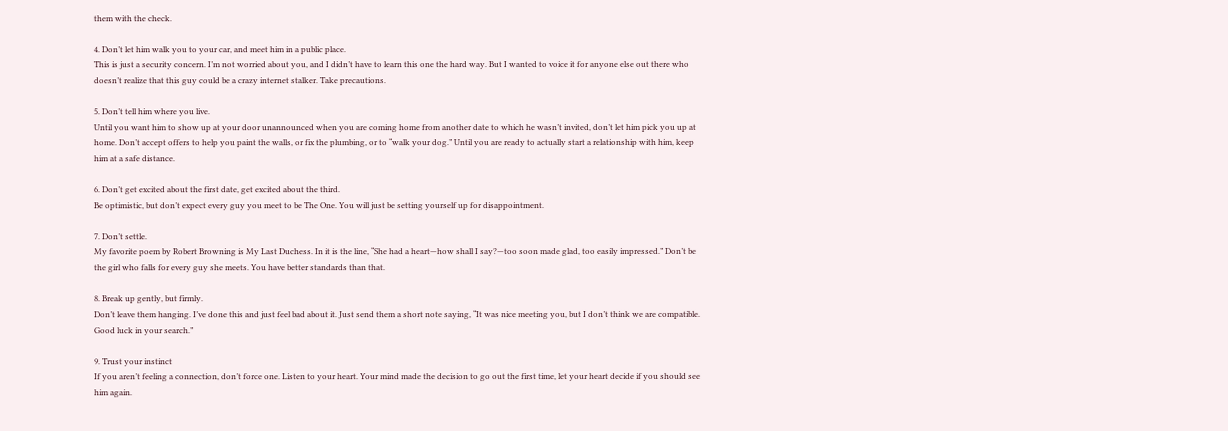them with the check.

4. Don’t let him walk you to your car, and meet him in a public place.
This is just a security concern. I’m not worried about you, and I didn’t have to learn this one the hard way. But I wanted to voice it for anyone else out there who doesn’t realize that this guy could be a crazy internet stalker. Take precautions.

5. Don’t tell him where you live.
Until you want him to show up at your door unannounced when you are coming home from another date to which he wasn’t invited, don’t let him pick you up at home. Don’t accept offers to help you paint the walls, or fix the plumbing, or to “walk your dog.” Until you are ready to actually start a relationship with him, keep him at a safe distance.

6. Don’t get excited about the first date, get excited about the third.
Be optimistic, but don’t expect every guy you meet to be The One. You will just be setting yourself up for disappointment.

7. Don’t settle.
My favorite poem by Robert Browning is My Last Duchess. In it is the line, “She had a heart—how shall I say?—too soon made glad, too easily impressed.” Don’t be the girl who falls for every guy she meets. You have better standards than that.

8. Break up gently, but firmly.
Don’t leave them hanging. I’ve done this and just feel bad about it. Just send them a short note saying, “It was nice meeting you, but I don’t think we are compatible. Good luck in your search.”

9. Trust your instinct
If you aren’t feeling a connection, don’t force one. Listen to your heart. Your mind made the decision to go out the first time, let your heart decide if you should see him again.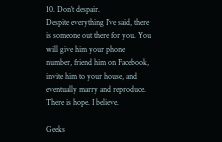10. Don’t despair.
Despite everything I’ve said, there is someone out there for you. You will give him your phone number, friend him on Facebook, invite him to your house, and eventually marry and reproduce. There is hope. I believe.

Geeks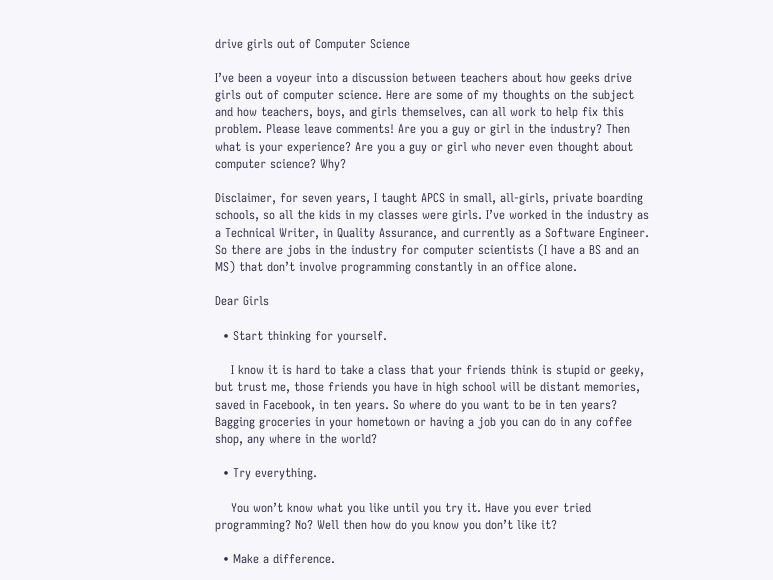drive girls out of Computer Science

I’ve been a voyeur into a discussion between teachers about how geeks drive girls out of computer science. Here are some of my thoughts on the subject and how teachers, boys, and girls themselves, can all work to help fix this problem. Please leave comments! Are you a guy or girl in the industry? Then what is your experience? Are you a guy or girl who never even thought about computer science? Why?

Disclaimer, for seven years, I taught APCS in small, all-girls, private boarding schools, so all the kids in my classes were girls. I’ve worked in the industry as a Technical Writer, in Quality Assurance, and currently as a Software Engineer. So there are jobs in the industry for computer scientists (I have a BS and an MS) that don’t involve programming constantly in an office alone.

Dear Girls

  • Start thinking for yourself.

    I know it is hard to take a class that your friends think is stupid or geeky, but trust me, those friends you have in high school will be distant memories, saved in Facebook, in ten years. So where do you want to be in ten years? Bagging groceries in your hometown or having a job you can do in any coffee shop, any where in the world?

  • Try everything.

    You won’t know what you like until you try it. Have you ever tried programming? No? Well then how do you know you don’t like it?

  • Make a difference.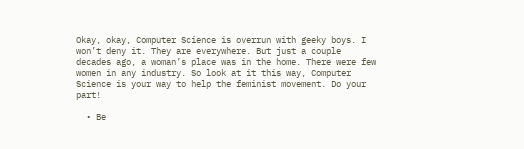Okay, okay, Computer Science is overrun with geeky boys. I won’t deny it. They are everywhere. But just a couple decades ago, a woman’s place was in the home. There were few women in any industry. So look at it this way, Computer Science is your way to help the feminist movement. Do your part!

  • Be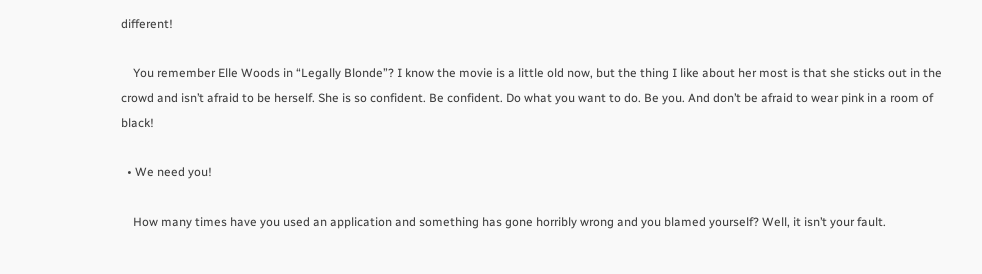different!

    You remember Elle Woods in “Legally Blonde”? I know the movie is a little old now, but the thing I like about her most is that she sticks out in the crowd and isn’t afraid to be herself. She is so confident. Be confident. Do what you want to do. Be you. And don’t be afraid to wear pink in a room of black!

  • We need you!

    How many times have you used an application and something has gone horribly wrong and you blamed yourself? Well, it isn’t your fault.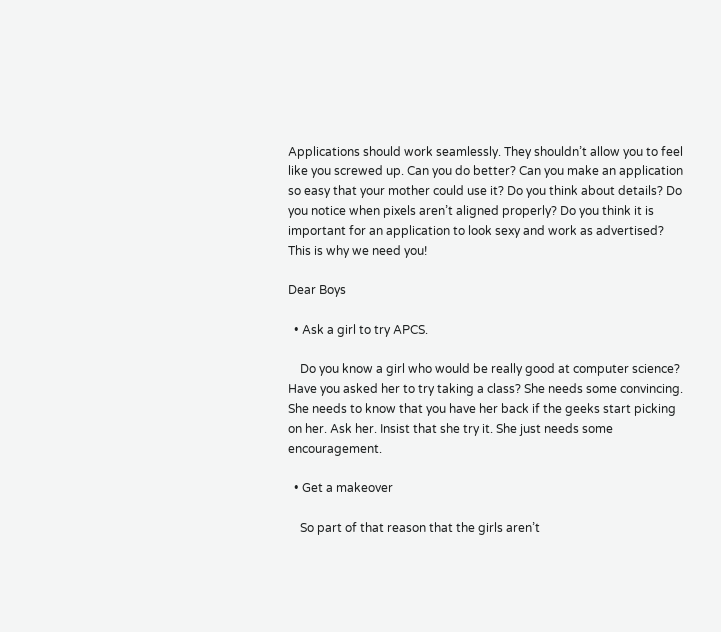Applications should work seamlessly. They shouldn’t allow you to feel like you screwed up. Can you do better? Can you make an application so easy that your mother could use it? Do you think about details? Do you notice when pixels aren’t aligned properly? Do you think it is important for an application to look sexy and work as advertised? This is why we need you!

Dear Boys

  • Ask a girl to try APCS.

    Do you know a girl who would be really good at computer science? Have you asked her to try taking a class? She needs some convincing. She needs to know that you have her back if the geeks start picking on her. Ask her. Insist that she try it. She just needs some encouragement.

  • Get a makeover

    So part of that reason that the girls aren’t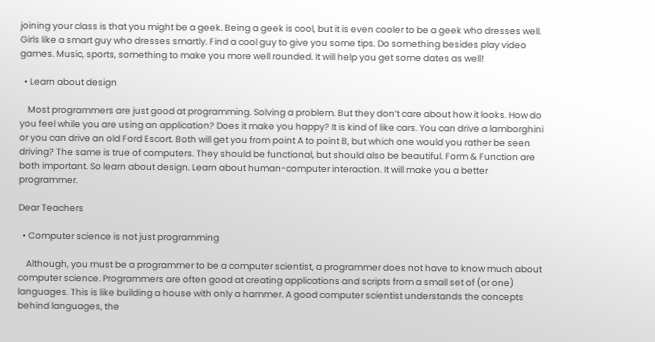joining your class is that you might be a geek. Being a geek is cool, but it is even cooler to be a geek who dresses well. Girls like a smart guy who dresses smartly. Find a cool guy to give you some tips. Do something besides play video games. Music, sports, something to make you more well rounded. It will help you get some dates as well!

  • Learn about design

    Most programmers are just good at programming. Solving a problem. But they don’t care about how it looks. How do you feel while you are using an application? Does it make you happy? It is kind of like cars. You can drive a lamborghini or you can drive an old Ford Escort. Both will get you from point A to point B, but which one would you rather be seen driving? The same is true of computers. They should be functional, but should also be beautiful. Form & Function are both important. So learn about design. Learn about human-computer interaction. It will make you a better programmer.

Dear Teachers

  • Computer science is not just programming

    Although, you must be a programmer to be a computer scientist, a programmer does not have to know much about computer science. Programmers are often good at creating applications and scripts from a small set of (or one) languages. This is like building a house with only a hammer. A good computer scientist understands the concepts behind languages, the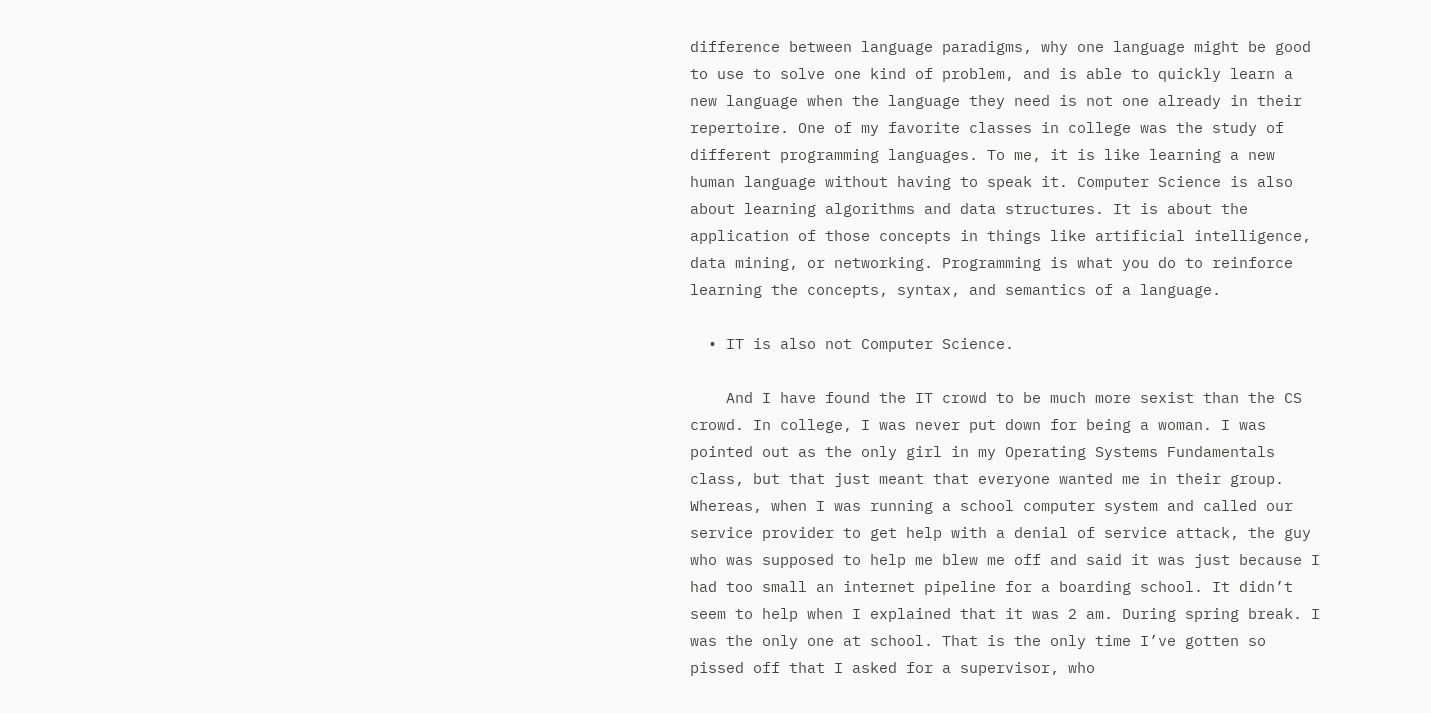difference between language paradigms, why one language might be good to use to solve one kind of problem, and is able to quickly learn a new language when the language they need is not one already in their repertoire. One of my favorite classes in college was the study of different programming languages. To me, it is like learning a new human language without having to speak it. Computer Science is also about learning algorithms and data structures. It is about the application of those concepts in things like artificial intelligence, data mining, or networking. Programming is what you do to reinforce learning the concepts, syntax, and semantics of a language.

  • IT is also not Computer Science.

    And I have found the IT crowd to be much more sexist than the CS crowd. In college, I was never put down for being a woman. I was pointed out as the only girl in my Operating Systems Fundamentals class, but that just meant that everyone wanted me in their group. Whereas, when I was running a school computer system and called our service provider to get help with a denial of service attack, the guy who was supposed to help me blew me off and said it was just because I had too small an internet pipeline for a boarding school. It didn’t seem to help when I explained that it was 2 am. During spring break. I was the only one at school. That is the only time I’ve gotten so pissed off that I asked for a supervisor, who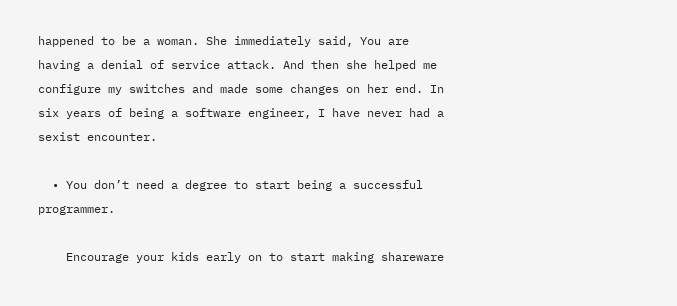happened to be a woman. She immediately said, You are having a denial of service attack. And then she helped me configure my switches and made some changes on her end. In six years of being a software engineer, I have never had a sexist encounter.

  • You don’t need a degree to start being a successful programmer.

    Encourage your kids early on to start making shareware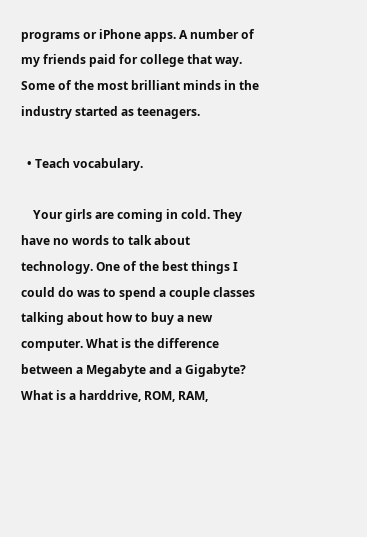programs or iPhone apps. A number of my friends paid for college that way. Some of the most brilliant minds in the industry started as teenagers.

  • Teach vocabulary.

    Your girls are coming in cold. They have no words to talk about technology. One of the best things I could do was to spend a couple classes talking about how to buy a new computer. What is the difference between a Megabyte and a Gigabyte? What is a harddrive, ROM, RAM,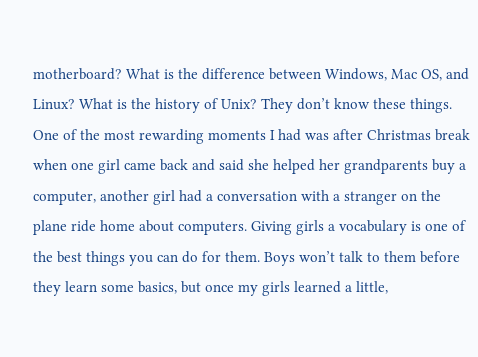motherboard? What is the difference between Windows, Mac OS, and Linux? What is the history of Unix? They don’t know these things. One of the most rewarding moments I had was after Christmas break when one girl came back and said she helped her grandparents buy a computer, another girl had a conversation with a stranger on the plane ride home about computers. Giving girls a vocabulary is one of the best things you can do for them. Boys won’t talk to them before they learn some basics, but once my girls learned a little,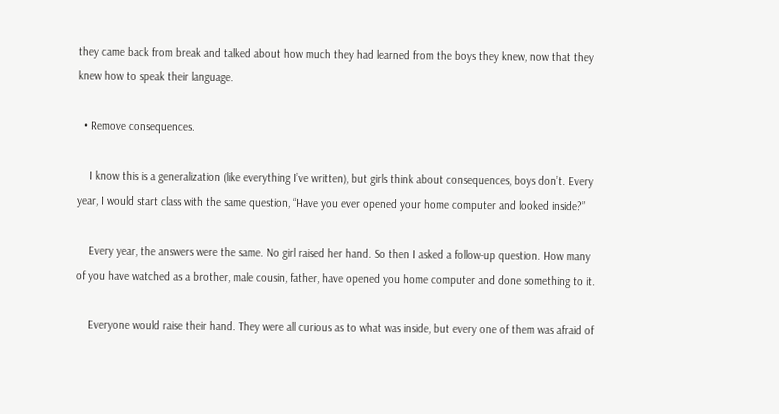they came back from break and talked about how much they had learned from the boys they knew, now that they knew how to speak their language.

  • Remove consequences.

    I know this is a generalization (like everything I’ve written), but girls think about consequences, boys don’t. Every year, I would start class with the same question, “Have you ever opened your home computer and looked inside?”

    Every year, the answers were the same. No girl raised her hand. So then I asked a follow-up question. How many of you have watched as a brother, male cousin, father, have opened you home computer and done something to it.

    Everyone would raise their hand. They were all curious as to what was inside, but every one of them was afraid of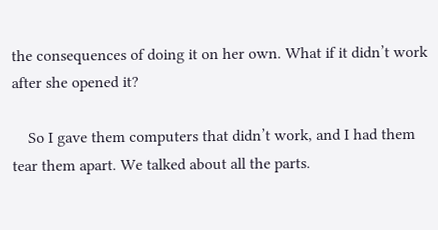the consequences of doing it on her own. What if it didn’t work after she opened it?

    So I gave them computers that didn’t work, and I had them tear them apart. We talked about all the parts.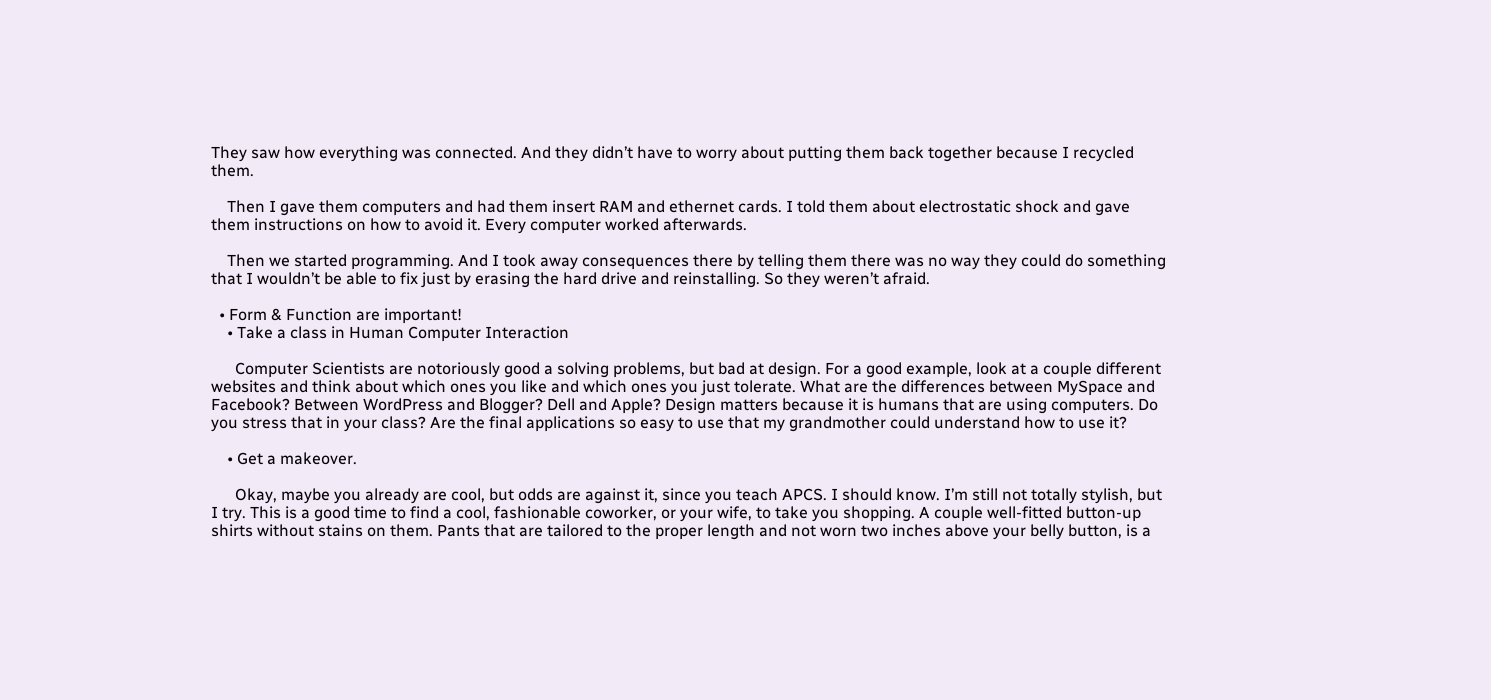They saw how everything was connected. And they didn’t have to worry about putting them back together because I recycled them.

    Then I gave them computers and had them insert RAM and ethernet cards. I told them about electrostatic shock and gave them instructions on how to avoid it. Every computer worked afterwards.

    Then we started programming. And I took away consequences there by telling them there was no way they could do something that I wouldn’t be able to fix just by erasing the hard drive and reinstalling. So they weren’t afraid.

  • Form & Function are important!
    • Take a class in Human Computer Interaction

      Computer Scientists are notoriously good a solving problems, but bad at design. For a good example, look at a couple different websites and think about which ones you like and which ones you just tolerate. What are the differences between MySpace and Facebook? Between WordPress and Blogger? Dell and Apple? Design matters because it is humans that are using computers. Do you stress that in your class? Are the final applications so easy to use that my grandmother could understand how to use it?

    • Get a makeover.

      Okay, maybe you already are cool, but odds are against it, since you teach APCS. I should know. I’m still not totally stylish, but I try. This is a good time to find a cool, fashionable coworker, or your wife, to take you shopping. A couple well-fitted button-up shirts without stains on them. Pants that are tailored to the proper length and not worn two inches above your belly button, is a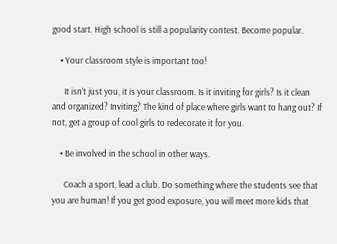good start. High school is still a popularity contest. Become popular.

    • Your classroom style is important too!

      It isn’t just you, it is your classroom. Is it inviting for girls? Is it clean and organized? Inviting? The kind of place where girls want to hang out? If not, get a group of cool girls to redecorate it for you.

    • Be involved in the school in other ways.

      Coach a sport, lead a club. Do something where the students see that you are human! If you get good exposure, you will meet more kids that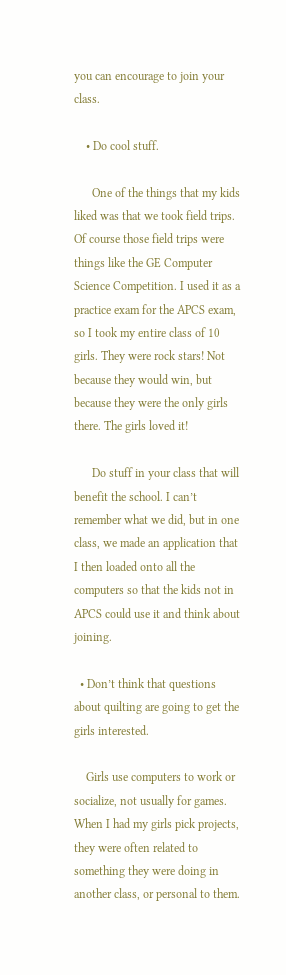you can encourage to join your class.

    • Do cool stuff.

      One of the things that my kids liked was that we took field trips. Of course those field trips were things like the GE Computer Science Competition. I used it as a practice exam for the APCS exam, so I took my entire class of 10 girls. They were rock stars! Not because they would win, but because they were the only girls there. The girls loved it!

      Do stuff in your class that will benefit the school. I can’t remember what we did, but in one class, we made an application that I then loaded onto all the computers so that the kids not in APCS could use it and think about joining.

  • Don’t think that questions about quilting are going to get the girls interested.

    Girls use computers to work or socialize, not usually for games. When I had my girls pick projects, they were often related to something they were doing in another class, or personal to them.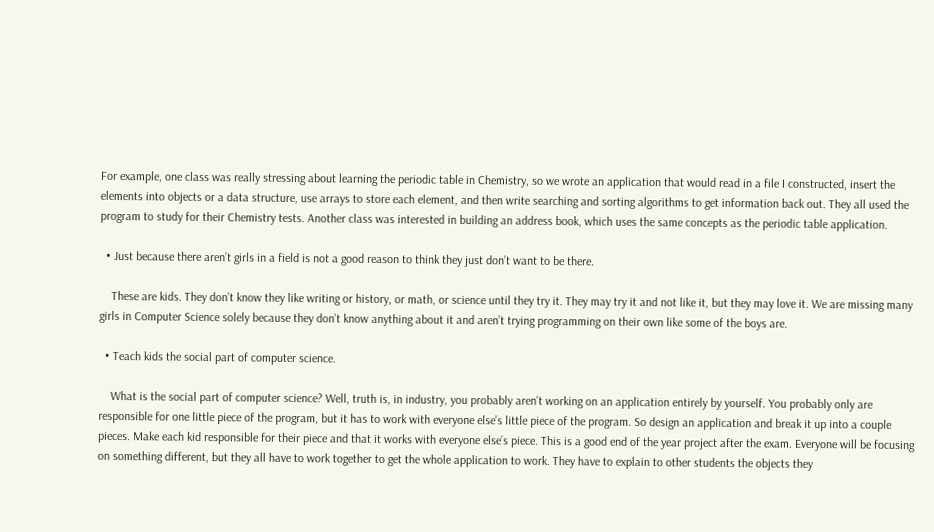For example, one class was really stressing about learning the periodic table in Chemistry, so we wrote an application that would read in a file I constructed, insert the elements into objects or a data structure, use arrays to store each element, and then write searching and sorting algorithms to get information back out. They all used the program to study for their Chemistry tests. Another class was interested in building an address book, which uses the same concepts as the periodic table application.

  • Just because there aren’t girls in a field is not a good reason to think they just don’t want to be there.

    These are kids. They don’t know they like writing or history, or math, or science until they try it. They may try it and not like it, but they may love it. We are missing many girls in Computer Science solely because they don’t know anything about it and aren’t trying programming on their own like some of the boys are.

  • Teach kids the social part of computer science.

    What is the social part of computer science? Well, truth is, in industry, you probably aren’t working on an application entirely by yourself. You probably only are responsible for one little piece of the program, but it has to work with everyone else’s little piece of the program. So design an application and break it up into a couple pieces. Make each kid responsible for their piece and that it works with everyone else’s piece. This is a good end of the year project after the exam. Everyone will be focusing on something different, but they all have to work together to get the whole application to work. They have to explain to other students the objects they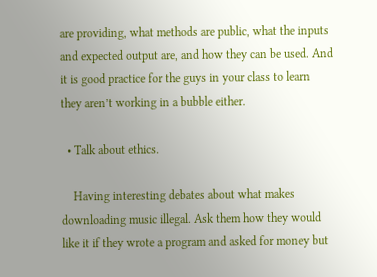are providing, what methods are public, what the inputs and expected output are, and how they can be used. And it is good practice for the guys in your class to learn they aren’t working in a bubble either.

  • Talk about ethics.

    Having interesting debates about what makes downloading music illegal. Ask them how they would like it if they wrote a program and asked for money but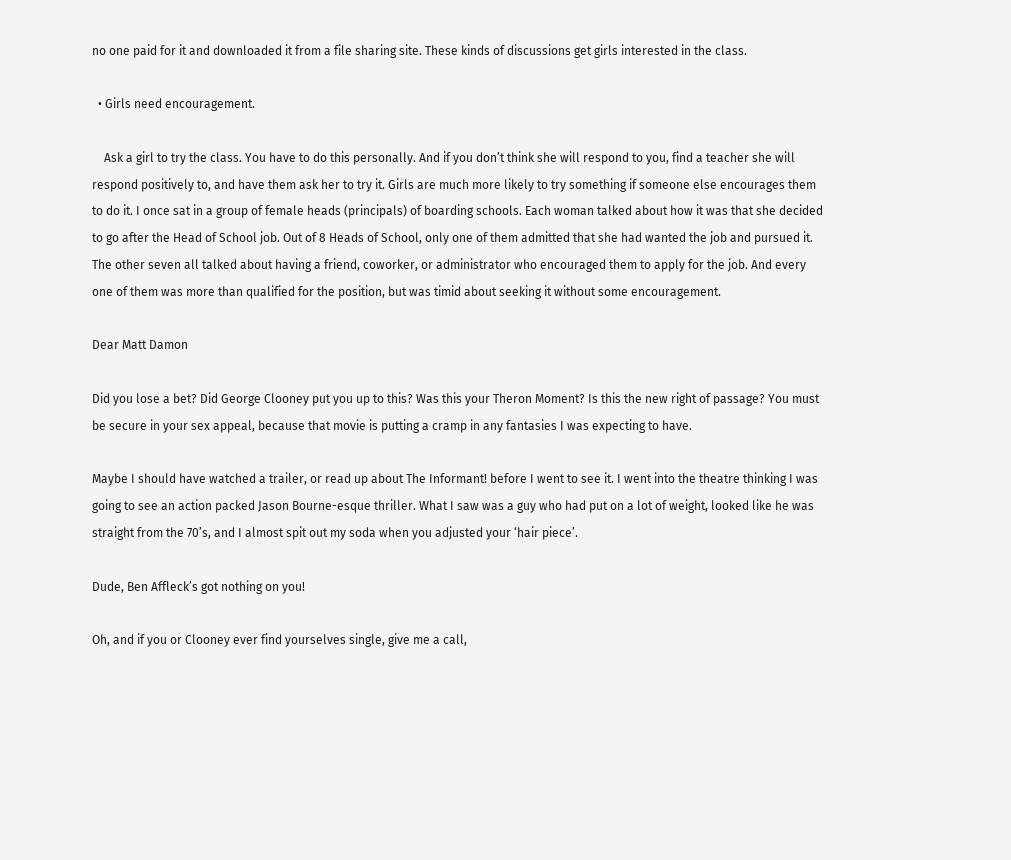no one paid for it and downloaded it from a file sharing site. These kinds of discussions get girls interested in the class.

  • Girls need encouragement.

    Ask a girl to try the class. You have to do this personally. And if you don’t think she will respond to you, find a teacher she will respond positively to, and have them ask her to try it. Girls are much more likely to try something if someone else encourages them to do it. I once sat in a group of female heads (principals) of boarding schools. Each woman talked about how it was that she decided to go after the Head of School job. Out of 8 Heads of School, only one of them admitted that she had wanted the job and pursued it. The other seven all talked about having a friend, coworker, or administrator who encouraged them to apply for the job. And every one of them was more than qualified for the position, but was timid about seeking it without some encouragement.

Dear Matt Damon

Did you lose a bet? Did George Clooney put you up to this? Was this your Theron Moment? Is this the new right of passage? You must be secure in your sex appeal, because that movie is putting a cramp in any fantasies I was expecting to have.

Maybe I should have watched a trailer, or read up about The Informant! before I went to see it. I went into the theatre thinking I was going to see an action packed Jason Bourne-esque thriller. What I saw was a guy who had put on a lot of weight, looked like he was straight from the 70’s, and I almost spit out my soda when you adjusted your ‘hair piece’.

Dude, Ben Affleck’s got nothing on you!

Oh, and if you or Clooney ever find yourselves single, give me a call,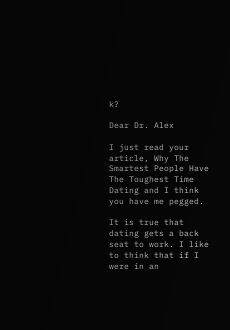k?

Dear Dr. Alex

I just read your article, Why The Smartest People Have The Toughest Time Dating and I think you have me pegged.

It is true that dating gets a back seat to work. I like to think that if I were in an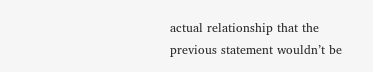actual relationship that the previous statement wouldn’t be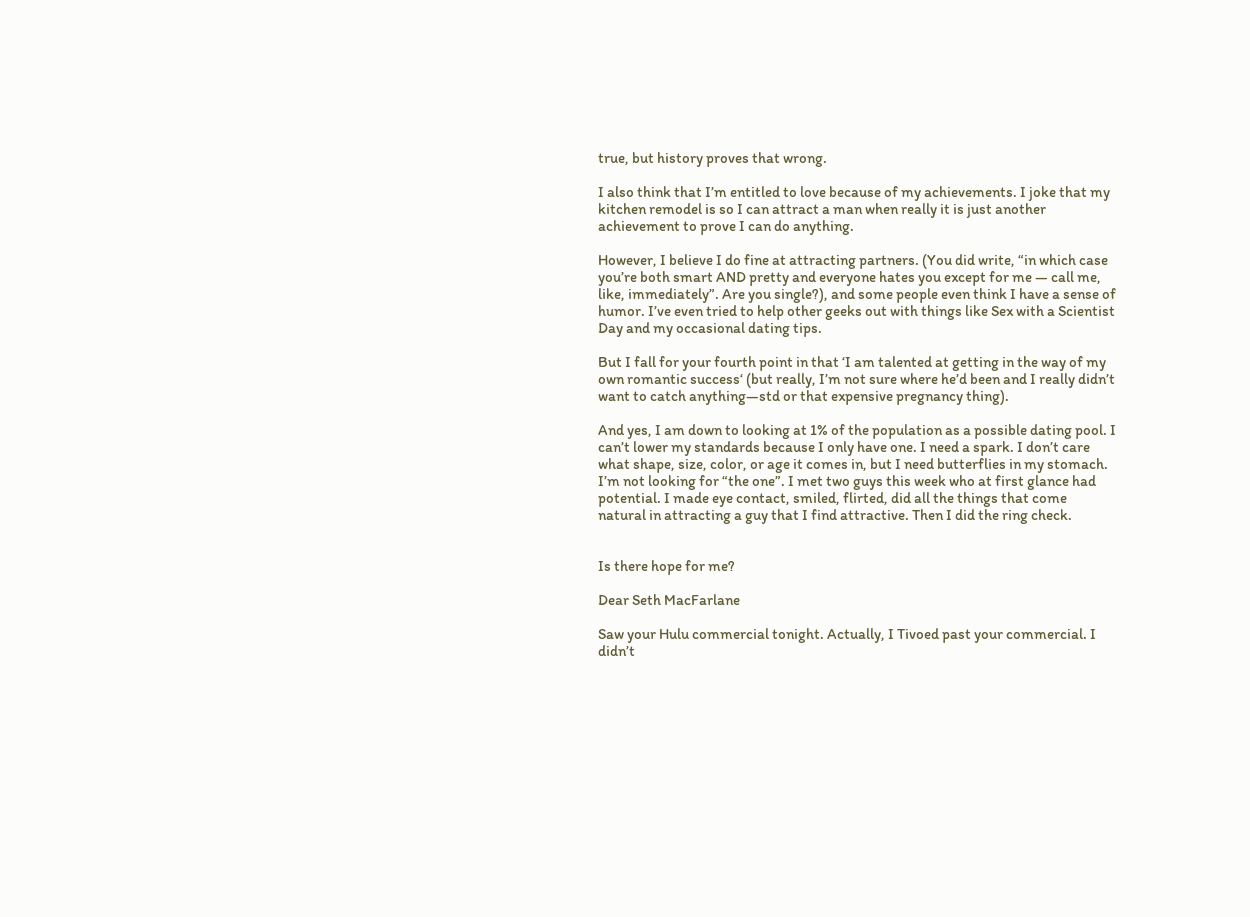true, but history proves that wrong.

I also think that I’m entitled to love because of my achievements. I joke that my kitchen remodel is so I can attract a man when really it is just another achievement to prove I can do anything.

However, I believe I do fine at attracting partners. (You did write, “in which case you’re both smart AND pretty and everyone hates you except for me — call me, like, immediately”. Are you single?), and some people even think I have a sense of humor. I’ve even tried to help other geeks out with things like Sex with a Scientist Day and my occasional dating tips.

But I fall for your fourth point in that ‘I am talented at getting in the way of my own romantic success‘ (but really, I’m not sure where he’d been and I really didn’t want to catch anything—std or that expensive pregnancy thing).

And yes, I am down to looking at 1% of the population as a possible dating pool. I can’t lower my standards because I only have one. I need a spark. I don’t care what shape, size, color, or age it comes in, but I need butterflies in my stomach. I’m not looking for “the one”. I met two guys this week who at first glance had potential. I made eye contact, smiled, flirted, did all the things that come natural in attracting a guy that I find attractive. Then I did the ring check.


Is there hope for me?

Dear Seth MacFarlane

Saw your Hulu commercial tonight. Actually, I Tivoed past your commercial. I didn’t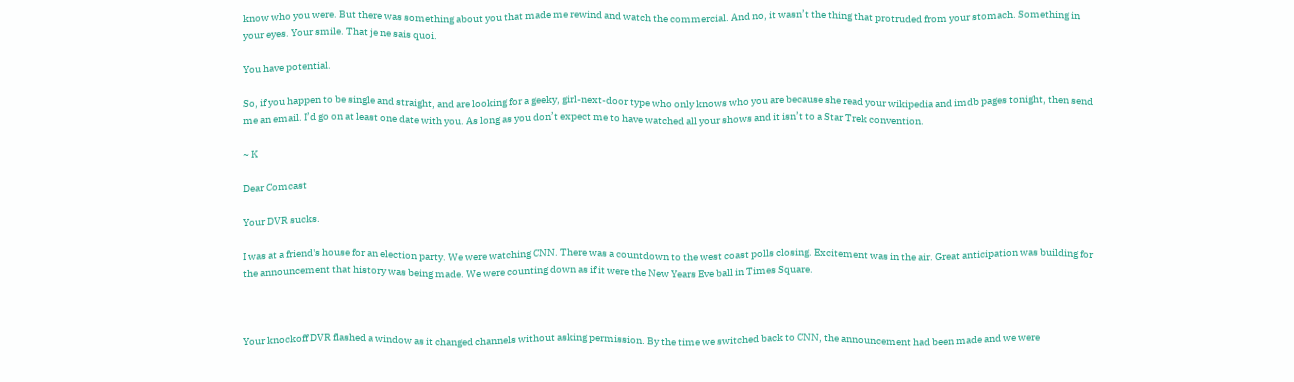know who you were. But there was something about you that made me rewind and watch the commercial. And no, it wasn’t the thing that protruded from your stomach. Something in your eyes. Your smile. That je ne sais quoi.

You have potential.

So, if you happen to be single and straight, and are looking for a geeky, girl-next-door type who only knows who you are because she read your wikipedia and imdb pages tonight, then send me an email. I’d go on at least one date with you. As long as you don’t expect me to have watched all your shows and it isn’t to a Star Trek convention.

~ K

Dear Comcast

Your DVR sucks.

I was at a friend's house for an election party. We were watching CNN. There was a countdown to the west coast polls closing. Excitement was in the air. Great anticipation was building for the announcement that history was being made. We were counting down as if it were the New Years Eve ball in Times Square.



Your knockoff DVR flashed a window as it changed channels without asking permission. By the time we switched back to CNN, the announcement had been made and we were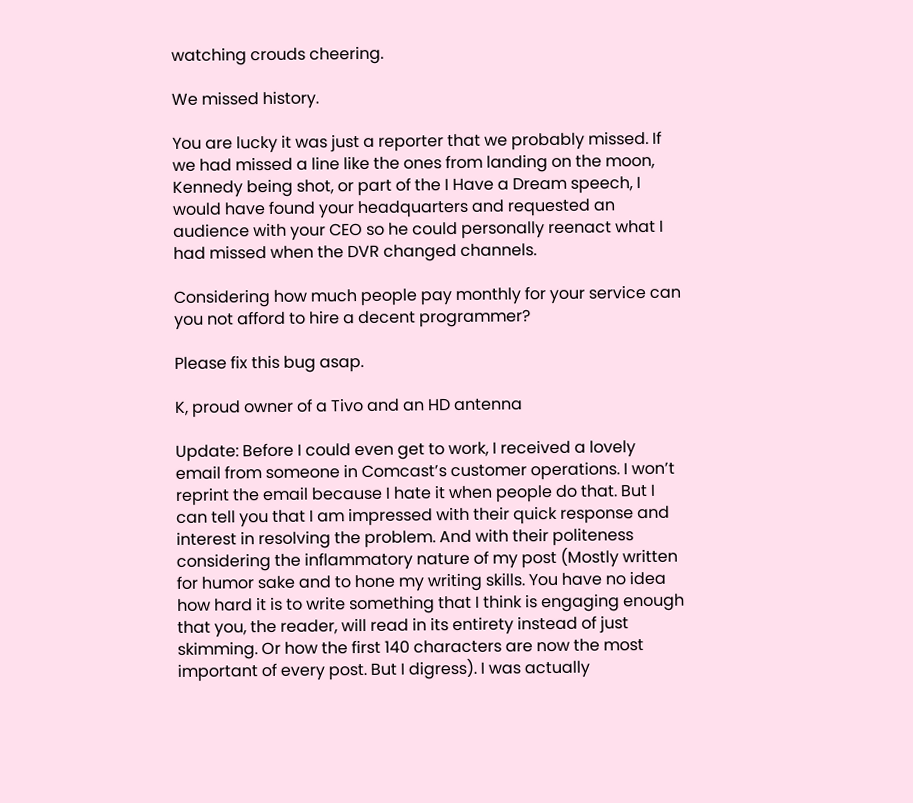watching crouds cheering.

We missed history.

You are lucky it was just a reporter that we probably missed. If we had missed a line like the ones from landing on the moon, Kennedy being shot, or part of the I Have a Dream speech, I would have found your headquarters and requested an audience with your CEO so he could personally reenact what I had missed when the DVR changed channels.

Considering how much people pay monthly for your service can you not afford to hire a decent programmer?

Please fix this bug asap.

K, proud owner of a Tivo and an HD antenna

Update: Before I could even get to work, I received a lovely email from someone in Comcast’s customer operations. I won’t reprint the email because I hate it when people do that. But I can tell you that I am impressed with their quick response and interest in resolving the problem. And with their politeness considering the inflammatory nature of my post (Mostly written for humor sake and to hone my writing skills. You have no idea how hard it is to write something that I think is engaging enough that you, the reader, will read in its entirety instead of just skimming. Or how the first 140 characters are now the most important of every post. But I digress). I was actually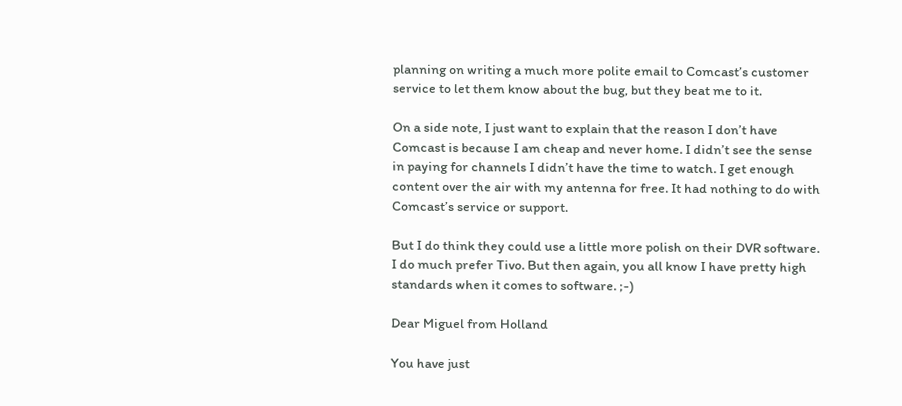planning on writing a much more polite email to Comcast’s customer service to let them know about the bug, but they beat me to it.

On a side note, I just want to explain that the reason I don’t have Comcast is because I am cheap and never home. I didn’t see the sense in paying for channels I didn’t have the time to watch. I get enough content over the air with my antenna for free. It had nothing to do with Comcast’s service or support.

But I do think they could use a little more polish on their DVR software. I do much prefer Tivo. But then again, you all know I have pretty high standards when it comes to software. ;-)

Dear Miguel from Holland

You have just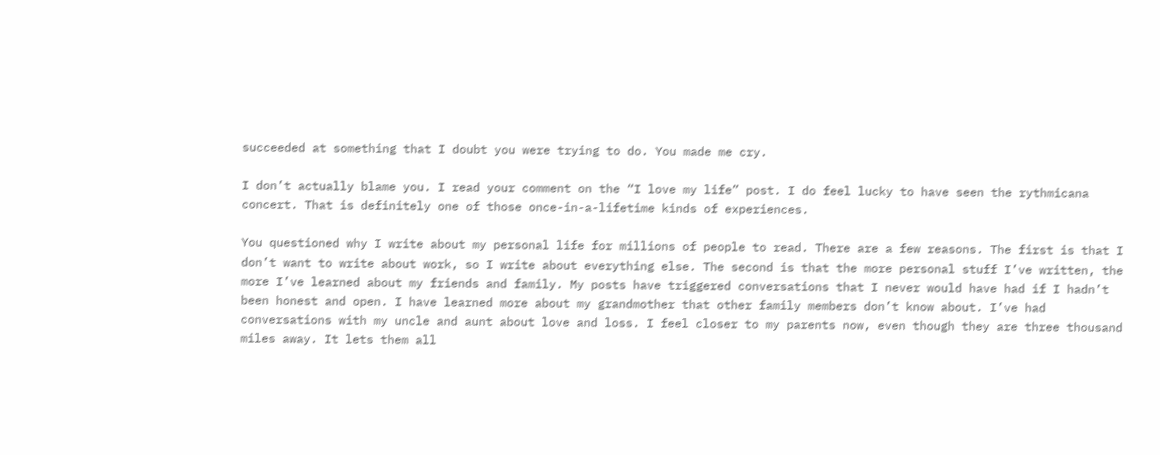succeeded at something that I doubt you were trying to do. You made me cry.

I don’t actually blame you. I read your comment on the “I love my life” post. I do feel lucky to have seen the rythmicana concert. That is definitely one of those once-in-a-lifetime kinds of experiences.

You questioned why I write about my personal life for millions of people to read. There are a few reasons. The first is that I don’t want to write about work, so I write about everything else. The second is that the more personal stuff I’ve written, the more I’ve learned about my friends and family. My posts have triggered conversations that I never would have had if I hadn’t been honest and open. I have learned more about my grandmother that other family members don’t know about. I’ve had conversations with my uncle and aunt about love and loss. I feel closer to my parents now, even though they are three thousand miles away. It lets them all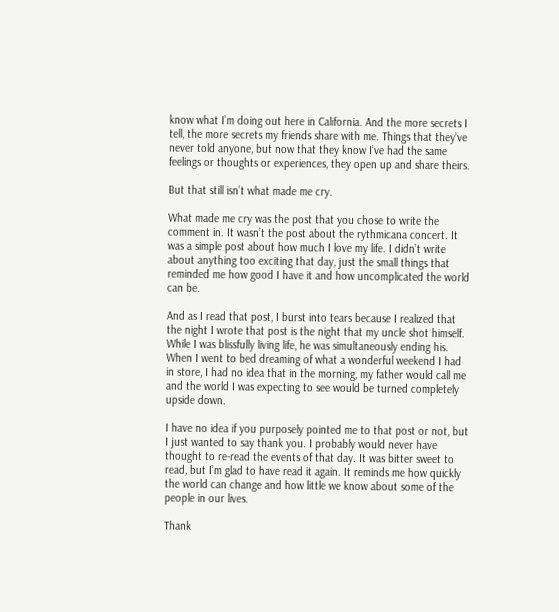know what I’m doing out here in California. And the more secrets I tell, the more secrets my friends share with me. Things that they’ve never told anyone, but now that they know I’ve had the same feelings or thoughts or experiences, they open up and share theirs.

But that still isn’t what made me cry.

What made me cry was the post that you chose to write the comment in. It wasn’t the post about the rythmicana concert. It was a simple post about how much I love my life. I didn’t write about anything too exciting that day, just the small things that reminded me how good I have it and how uncomplicated the world can be.

And as I read that post, I burst into tears because I realized that the night I wrote that post is the night that my uncle shot himself. While I was blissfully living life, he was simultaneously ending his. When I went to bed dreaming of what a wonderful weekend I had in store, I had no idea that in the morning, my father would call me and the world I was expecting to see would be turned completely upside down.

I have no idea if you purposely pointed me to that post or not, but I just wanted to say thank you. I probably would never have thought to re-read the events of that day. It was bitter sweet to read, but I’m glad to have read it again. It reminds me how quickly the world can change and how little we know about some of the people in our lives.

Thank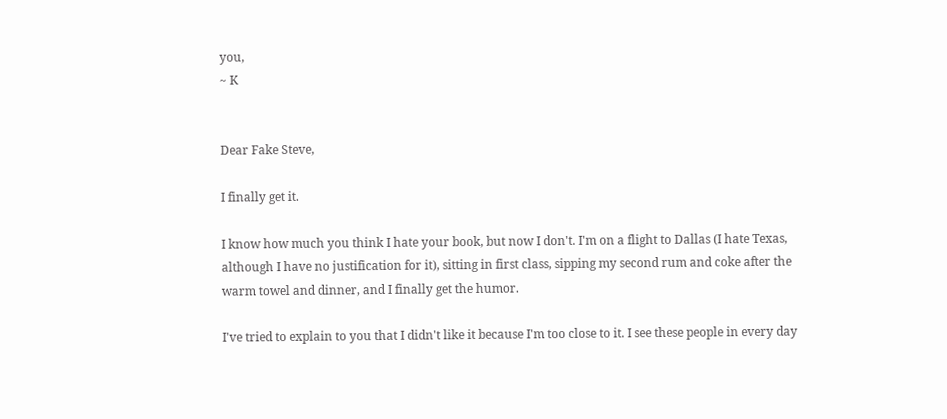you,
~ K


Dear Fake Steve,

I finally get it.

I know how much you think I hate your book, but now I don't. I'm on a flight to Dallas (I hate Texas, although I have no justification for it), sitting in first class, sipping my second rum and coke after the warm towel and dinner, and I finally get the humor.

I've tried to explain to you that I didn't like it because I'm too close to it. I see these people in every day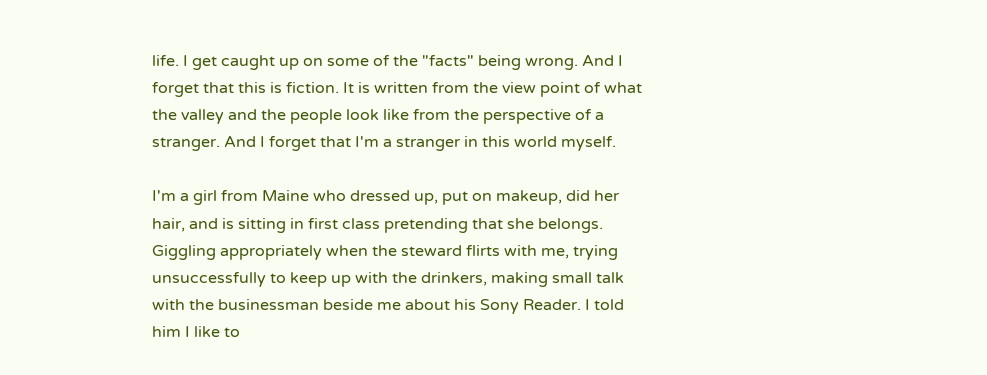life. I get caught up on some of the "facts" being wrong. And I forget that this is fiction. It is written from the view point of what the valley and the people look like from the perspective of a stranger. And I forget that I'm a stranger in this world myself.

I'm a girl from Maine who dressed up, put on makeup, did her hair, and is sitting in first class pretending that she belongs. Giggling appropriately when the steward flirts with me, trying unsuccessfully to keep up with the drinkers, making small talk with the businessman beside me about his Sony Reader. I told him I like to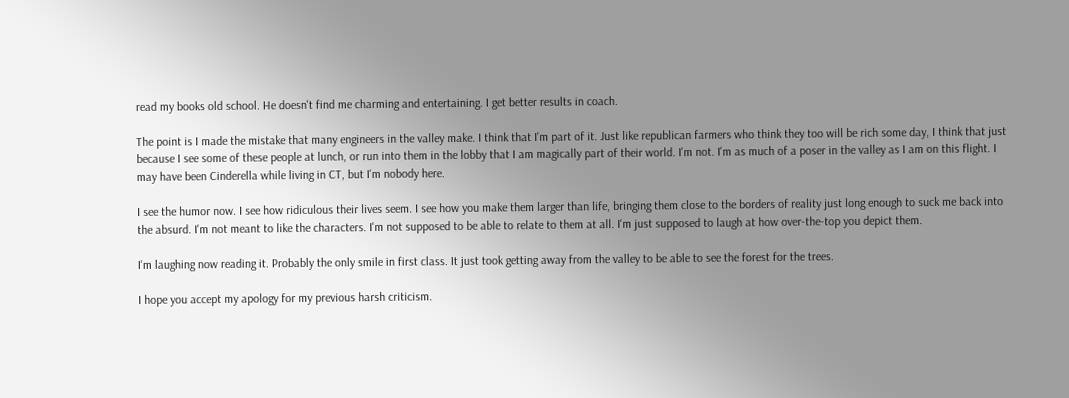read my books old school. He doesn't find me charming and entertaining. I get better results in coach.

The point is I made the mistake that many engineers in the valley make. I think that I'm part of it. Just like republican farmers who think they too will be rich some day, I think that just because I see some of these people at lunch, or run into them in the lobby that I am magically part of their world. I'm not. I'm as much of a poser in the valley as I am on this flight. I may have been Cinderella while living in CT, but I'm nobody here.

I see the humor now. I see how ridiculous their lives seem. I see how you make them larger than life, bringing them close to the borders of reality just long enough to suck me back into the absurd. I'm not meant to like the characters. I'm not supposed to be able to relate to them at all. I'm just supposed to laugh at how over-the-top you depict them.

I'm laughing now reading it. Probably the only smile in first class. It just took getting away from the valley to be able to see the forest for the trees.

I hope you accept my apology for my previous harsh criticism.